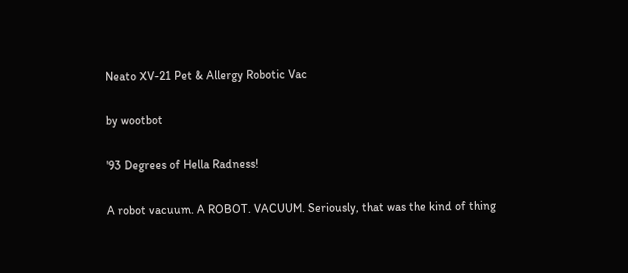Neato XV-21 Pet & Allergy Robotic Vac

by wootbot

'93 Degrees of Hella Radness!

A robot vacuum. A ROBOT. VACUUM. Seriously, that was the kind of thing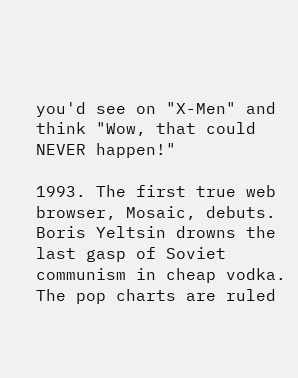you'd see on "X-Men" and think "Wow, that could NEVER happen!"

1993. The first true web browser, Mosaic, debuts. Boris Yeltsin drowns the last gasp of Soviet communism in cheap vodka. The pop charts are ruled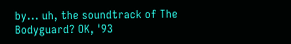by... uh, the soundtrack of The Bodyguard? OK, '93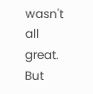wasn't all great. But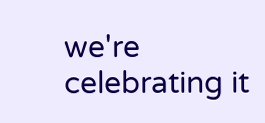we're celebrating it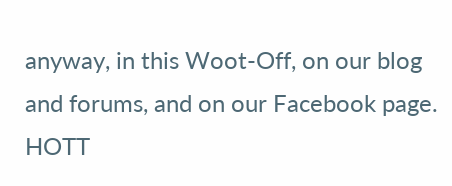anyway, in this Woot-Off, on our blog and forums, and on our Facebook page. HOTT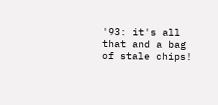'93: it's all that and a bag of stale chips!